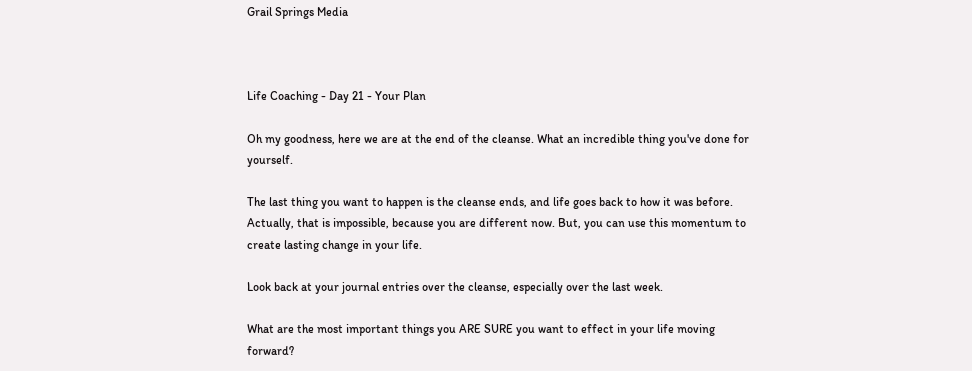Grail Springs Media



Life Coaching - Day 21 - Your Plan

Oh my goodness, here we are at the end of the cleanse. What an incredible thing you've done for yourself.

The last thing you want to happen is the cleanse ends, and life goes back to how it was before. Actually, that is impossible, because you are different now. But, you can use this momentum to create lasting change in your life.

Look back at your journal entries over the cleanse, especially over the last week.

What are the most important things you ARE SURE you want to effect in your life moving forward?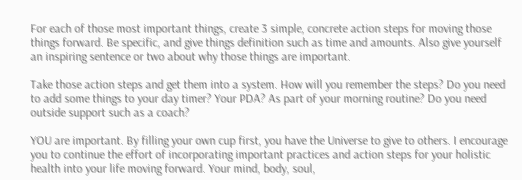For each of those most important things, create 3 simple, concrete action steps for moving those things forward. Be specific, and give things definition such as time and amounts. Also give yourself an inspiring sentence or two about why those things are important.

Take those action steps and get them into a system. How will you remember the steps? Do you need to add some things to your day timer? Your PDA? As part of your morning routine? Do you need outside support such as a coach?

YOU are important. By filling your own cup first, you have the Universe to give to others. I encourage you to continue the effort of incorporating important practices and action steps for your holistic health into your life moving forward. Your mind, body, soul,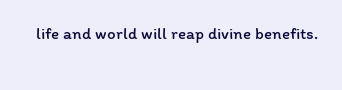life and world will reap divine benefits.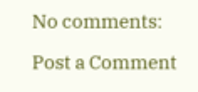No comments:

Post a Comment